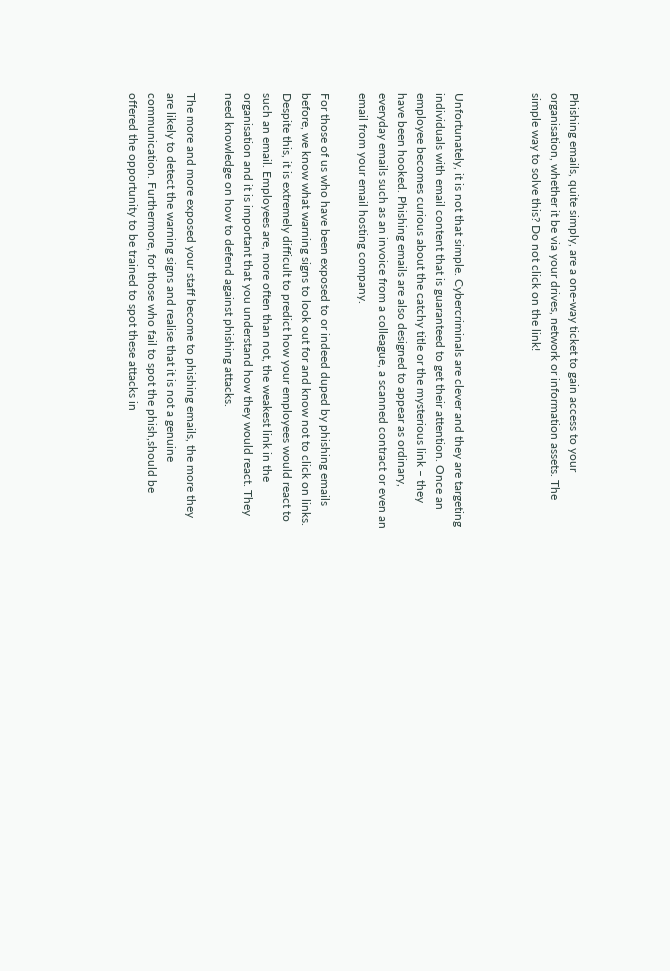Phishing emails, quite simply, are a one-way ticket to gain access to your organisation, whether it be via your drives, network or information assets. The simple way to solve this? Do not click on the link!



Unfortunately, it is not that simple. Cybercriminals are clever and they are targeting individuals with email content that is guaranteed to get their attention. Once an employee becomes curious about the catchy title or the mysterious link – they have been hooked. Phishing emails are also designed to appear as ordinary, everyday emails such as an invoice from a colleague, a scanned contract or even an email from your email hosting company.

For those of us who have been exposed to or indeed duped by phishing emails before, we know what warning signs to look out for and know not to click on links. Despite this, it is extremely difficult to predict how your employees would react to such an email. Employees are, more often than not, the weakest link in the organisation and it is important that you understand how they would react. They need knowledge on how to defend against phishing attacks.

The more and more exposed your staff become to phishing emails, the more they are likely to detect the warning signs and realise that it is not a genuine communication. Furthermore, for those who fail to spot the phish,should be offered the opportunity to be trained to spot these attacks in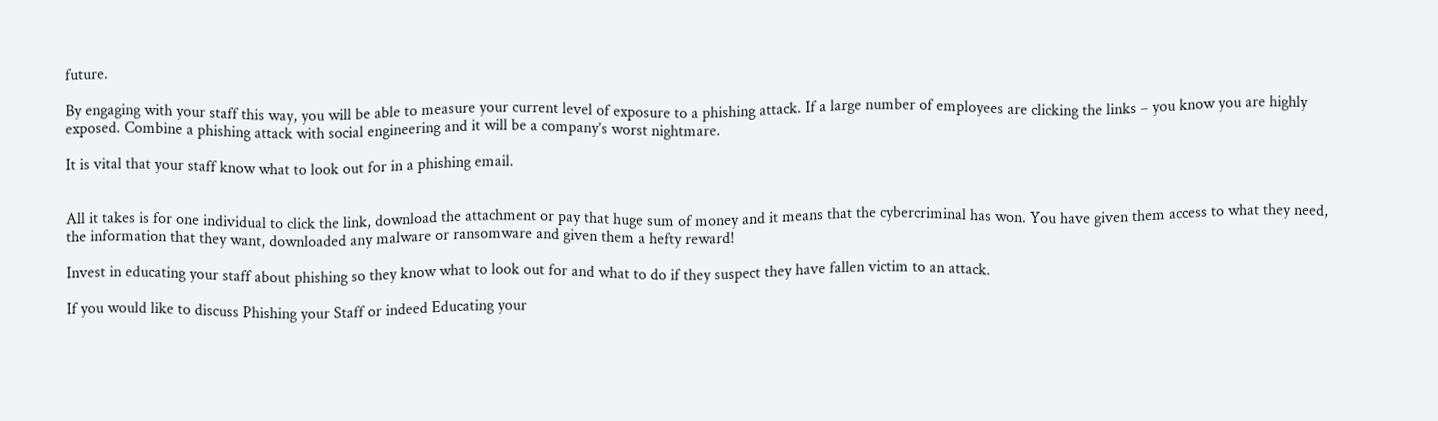future.

By engaging with your staff this way, you will be able to measure your current level of exposure to a phishing attack. If a large number of employees are clicking the links – you know you are highly exposed. Combine a phishing attack with social engineering and it will be a company’s worst nightmare.

It is vital that your staff know what to look out for in a phishing email.


All it takes is for one individual to click the link, download the attachment or pay that huge sum of money and it means that the cybercriminal has won. You have given them access to what they need, the information that they want, downloaded any malware or ransomware and given them a hefty reward!

Invest in educating your staff about phishing so they know what to look out for and what to do if they suspect they have fallen victim to an attack.

If you would like to discuss Phishing your Staff or indeed Educating your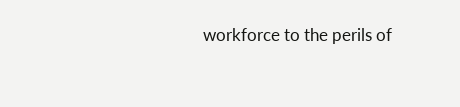workforce to the perils of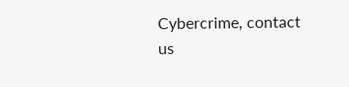Cybercrime, contact us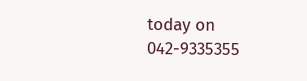today on 042-9335355